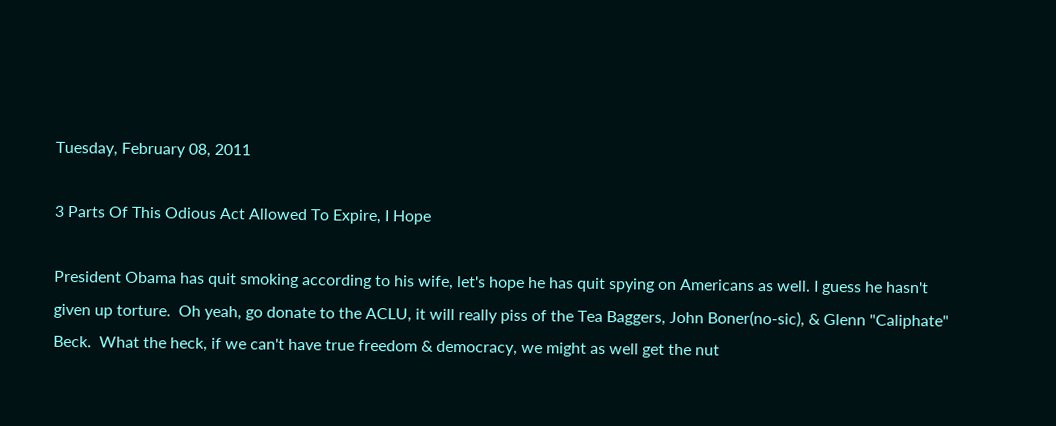Tuesday, February 08, 2011

3 Parts Of This Odious Act Allowed To Expire, I Hope

President Obama has quit smoking according to his wife, let's hope he has quit spying on Americans as well. I guess he hasn't given up torture.  Oh yeah, go donate to the ACLU, it will really piss of the Tea Baggers, John Boner(no-sic), & Glenn "Caliphate" Beck.  What the heck, if we can't have true freedom & democracy, we might as well get the nut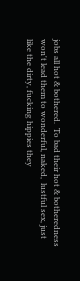jobs all hot & bothered.  To bad their hot & botheredness won't lead them to wonderful, naked,  lustful sex, just like the dirty, fucking hippies they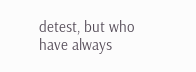detest, but who have always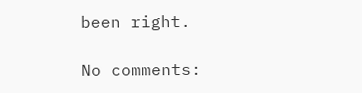been right.

No comments: